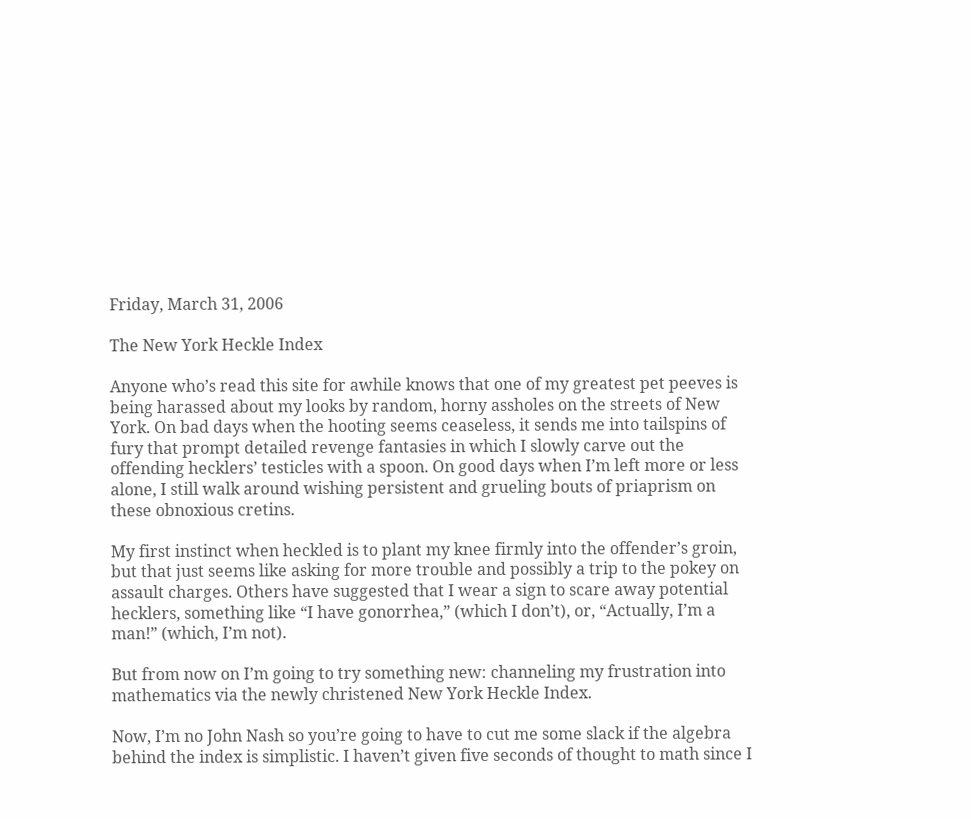Friday, March 31, 2006

The New York Heckle Index

Anyone who’s read this site for awhile knows that one of my greatest pet peeves is being harassed about my looks by random, horny assholes on the streets of New York. On bad days when the hooting seems ceaseless, it sends me into tailspins of fury that prompt detailed revenge fantasies in which I slowly carve out the offending hecklers’ testicles with a spoon. On good days when I’m left more or less alone, I still walk around wishing persistent and grueling bouts of priaprism on these obnoxious cretins.

My first instinct when heckled is to plant my knee firmly into the offender’s groin, but that just seems like asking for more trouble and possibly a trip to the pokey on assault charges. Others have suggested that I wear a sign to scare away potential hecklers, something like “I have gonorrhea,” (which I don’t), or, “Actually, I’m a man!” (which, I’m not).

But from now on I’m going to try something new: channeling my frustration into mathematics via the newly christened New York Heckle Index.

Now, I’m no John Nash so you’re going to have to cut me some slack if the algebra behind the index is simplistic. I haven’t given five seconds of thought to math since I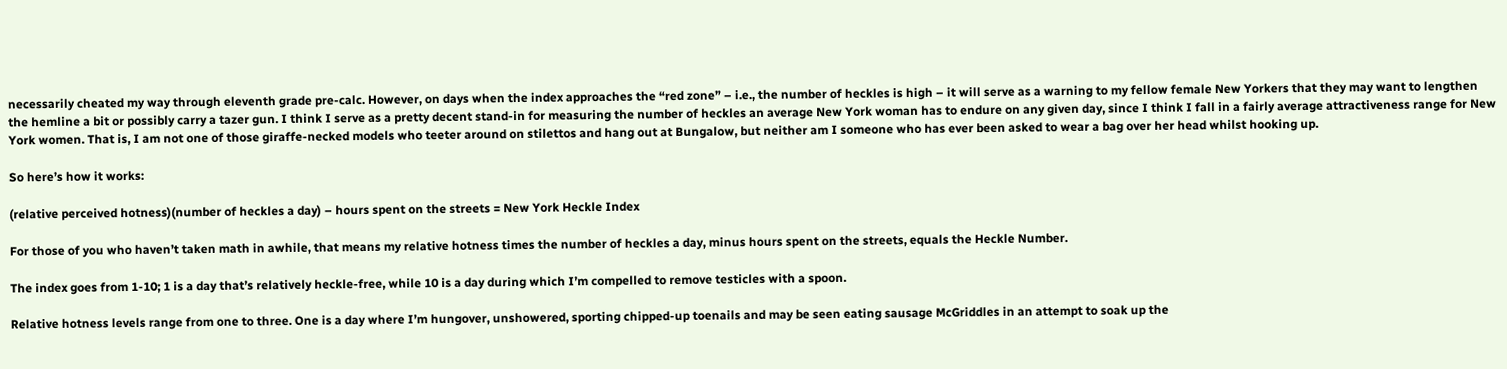necessarily cheated my way through eleventh grade pre-calc. However, on days when the index approaches the “red zone” – i.e., the number of heckles is high – it will serve as a warning to my fellow female New Yorkers that they may want to lengthen the hemline a bit or possibly carry a tazer gun. I think I serve as a pretty decent stand-in for measuring the number of heckles an average New York woman has to endure on any given day, since I think I fall in a fairly average attractiveness range for New York women. That is, I am not one of those giraffe-necked models who teeter around on stilettos and hang out at Bungalow, but neither am I someone who has ever been asked to wear a bag over her head whilst hooking up.

So here’s how it works:

(relative perceived hotness)(number of heckles a day) – hours spent on the streets = New York Heckle Index

For those of you who haven’t taken math in awhile, that means my relative hotness times the number of heckles a day, minus hours spent on the streets, equals the Heckle Number.

The index goes from 1-10; 1 is a day that’s relatively heckle-free, while 10 is a day during which I’m compelled to remove testicles with a spoon.

Relative hotness levels range from one to three. One is a day where I’m hungover, unshowered, sporting chipped-up toenails and may be seen eating sausage McGriddles in an attempt to soak up the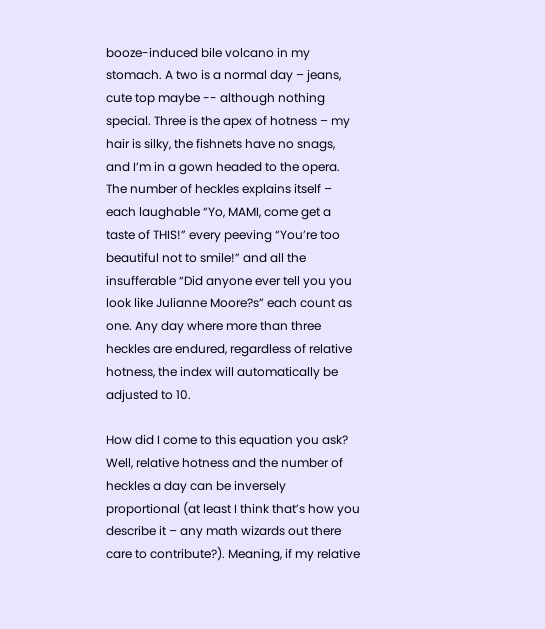booze-induced bile volcano in my stomach. A two is a normal day – jeans, cute top maybe -- although nothing special. Three is the apex of hotness – my hair is silky, the fishnets have no snags, and I’m in a gown headed to the opera. The number of heckles explains itself – each laughable “Yo, MAMI, come get a taste of THIS!” every peeving “You’re too beautiful not to smile!” and all the insufferable “Did anyone ever tell you you look like Julianne Moore?s” each count as one. Any day where more than three heckles are endured, regardless of relative hotness, the index will automatically be adjusted to 10.

How did I come to this equation you ask? Well, relative hotness and the number of heckles a day can be inversely proportional (at least I think that’s how you describe it – any math wizards out there care to contribute?). Meaning, if my relative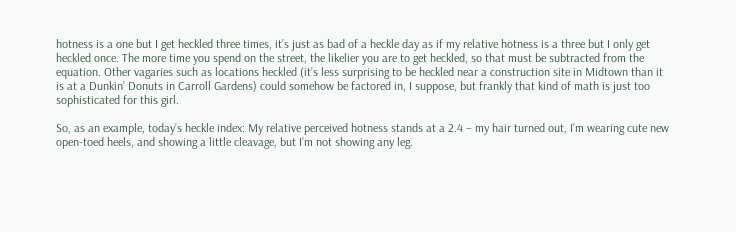hotness is a one but I get heckled three times, it’s just as bad of a heckle day as if my relative hotness is a three but I only get heckled once. The more time you spend on the street, the likelier you are to get heckled, so that must be subtracted from the equation. Other vagaries such as locations heckled (it’s less surprising to be heckled near a construction site in Midtown than it is at a Dunkin’ Donuts in Carroll Gardens) could somehow be factored in, I suppose, but frankly that kind of math is just too sophisticated for this girl.

So, as an example, today’s heckle index: My relative perceived hotness stands at a 2.4 – my hair turned out, I’m wearing cute new open-toed heels, and showing a little cleavage, but I’m not showing any leg.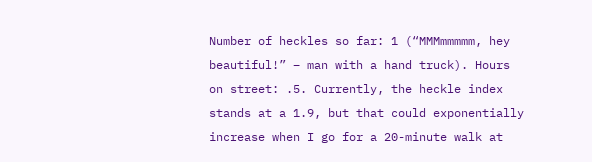Number of heckles so far: 1 (“MMMmmmmm, hey beautiful!” – man with a hand truck). Hours on street: .5. Currently, the heckle index stands at a 1.9, but that could exponentially increase when I go for a 20-minute walk at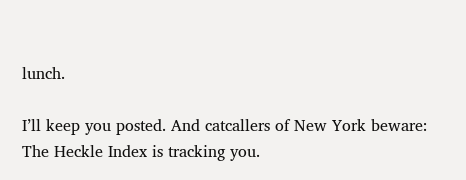lunch.

I’ll keep you posted. And catcallers of New York beware: The Heckle Index is tracking you.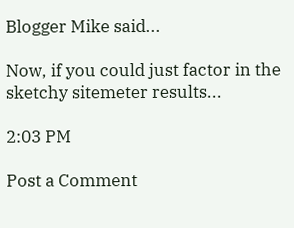Blogger Mike said...

Now, if you could just factor in the sketchy sitemeter results...

2:03 PM

Post a Comment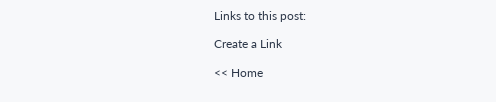Links to this post:

Create a Link

<< Home